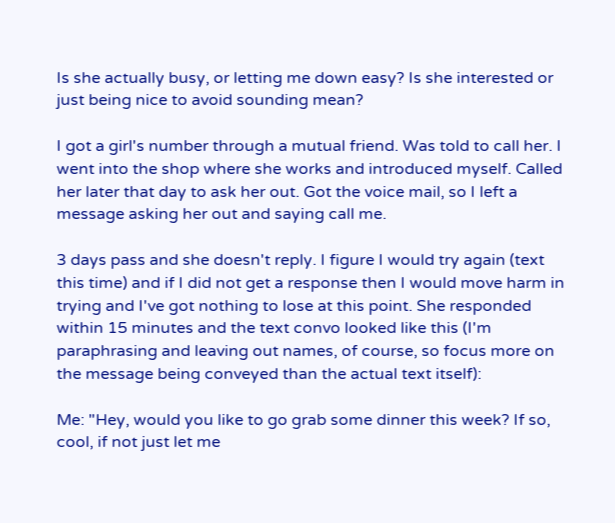Is she actually busy, or letting me down easy? Is she interested or just being nice to avoid sounding mean?

I got a girl's number through a mutual friend. Was told to call her. I went into the shop where she works and introduced myself. Called her later that day to ask her out. Got the voice mail, so I left a message asking her out and saying call me.

3 days pass and she doesn't reply. I figure I would try again (text this time) and if I did not get a response then I would move harm in trying and I've got nothing to lose at this point. She responded within 15 minutes and the text convo looked like this (I'm paraphrasing and leaving out names, of course, so focus more on the message being conveyed than the actual text itself):

Me: "Hey, would you like to go grab some dinner this week? If so, cool, if not just let me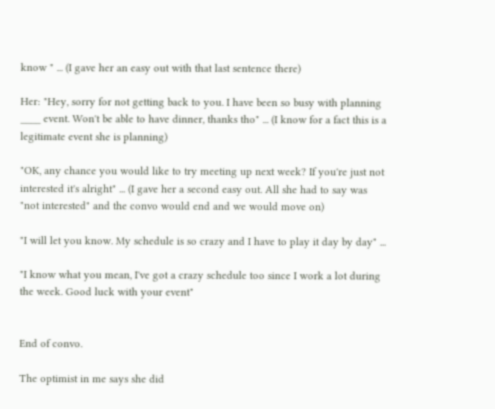know " ... (I gave her an easy out with that last sentence there)

Her: "Hey, sorry for not getting back to you. I have been so busy with planning ____ event. Won't be able to have dinner, thanks tho" ... (I know for a fact this is a legitimate event she is planning)

"OK, any chance you would like to try meeting up next week? If you're just not interested it's alright" ... (I gave her a second easy out. All she had to say was "not interested" and the convo would end and we would move on)

"I will let you know. My schedule is so crazy and I have to play it day by day" ...

"I know what you mean, I've got a crazy schedule too since I work a lot during the week. Good luck with your event"


End of convo.

The optimist in me says she did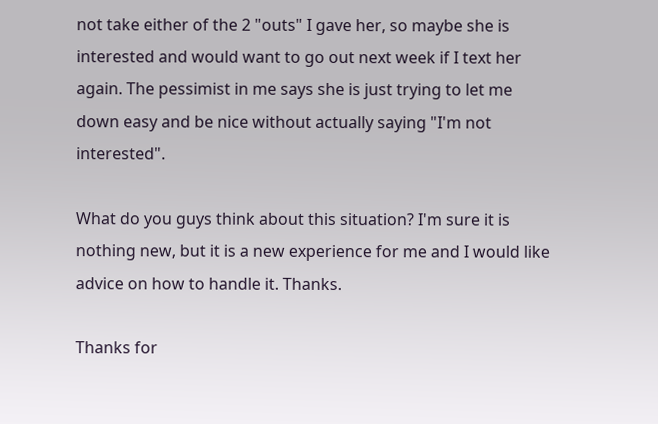not take either of the 2 "outs" I gave her, so maybe she is interested and would want to go out next week if I text her again. The pessimist in me says she is just trying to let me down easy and be nice without actually saying "I'm not interested".

What do you guys think about this situation? I'm sure it is nothing new, but it is a new experience for me and I would like advice on how to handle it. Thanks.

Thanks for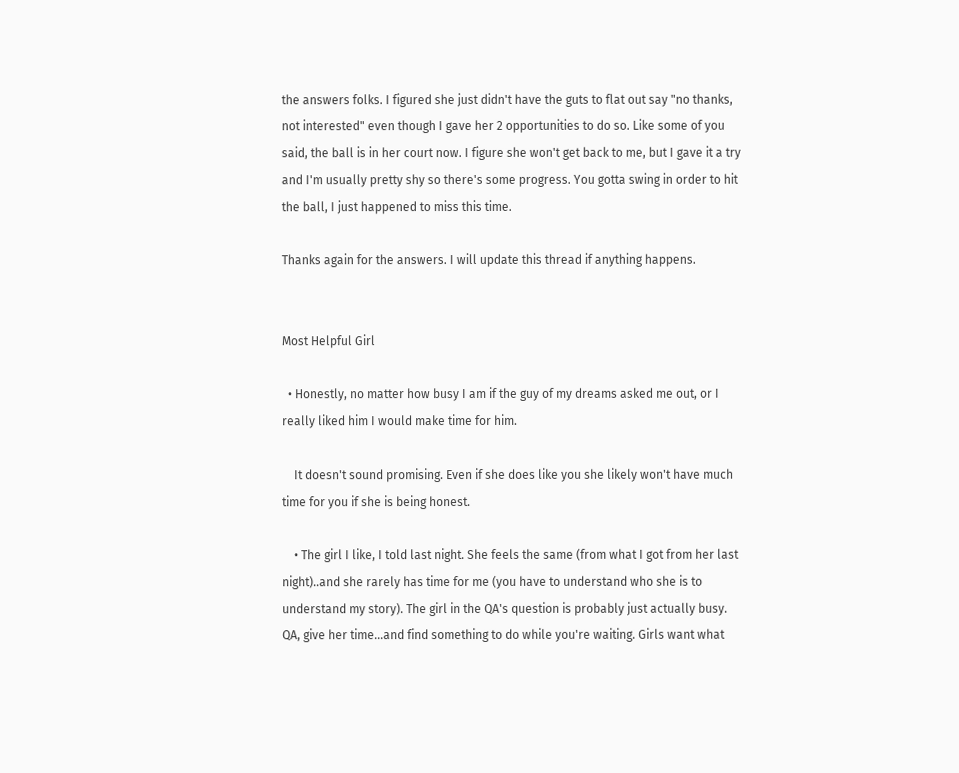the answers folks. I figured she just didn't have the guts to flat out say "no thanks, not interested" even though I gave her 2 opportunities to do so. Like some of you said, the ball is in her court now. I figure she won't get back to me, but I gave it a try and I'm usually pretty shy so there's some progress. You gotta swing in order to hit the ball, I just happened to miss this time.

Thanks again for the answers. I will update this thread if anything happens.


Most Helpful Girl

  • Honestly, no matter how busy I am if the guy of my dreams asked me out, or I really liked him I would make time for him.

    It doesn't sound promising. Even if she does like you she likely won't have much time for you if she is being honest.

    • The girl I like, I told last night. She feels the same (from what I got from her last night)..and she rarely has time for me (you have to understand who she is to understand my story). The girl in the QA's question is probably just actually busy. QA, give her time...and find something to do while you're waiting. Girls want what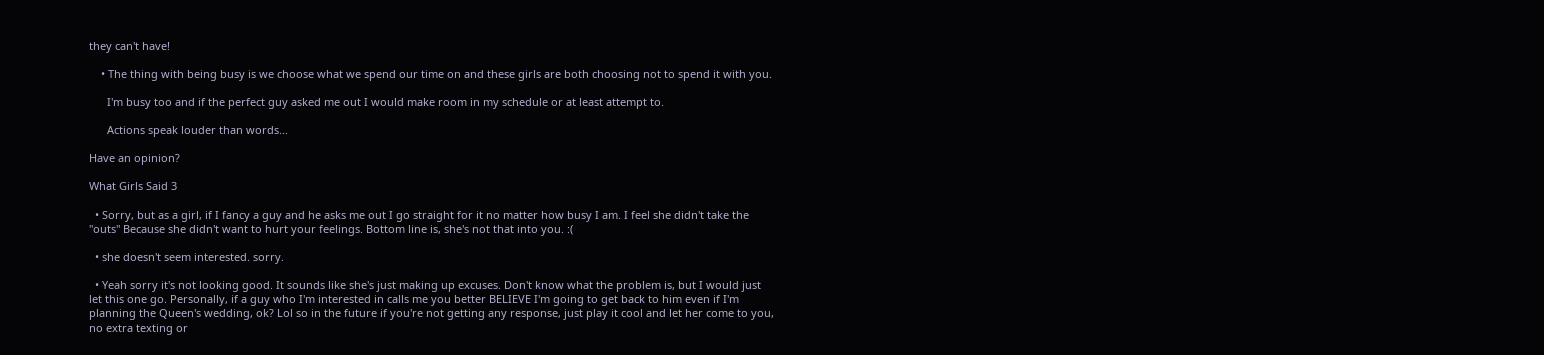they can't have!

    • The thing with being busy is we choose what we spend our time on and these girls are both choosing not to spend it with you.

      I'm busy too and if the perfect guy asked me out I would make room in my schedule or at least attempt to.

      Actions speak louder than words...

Have an opinion?

What Girls Said 3

  • Sorry, but as a girl, if I fancy a guy and he asks me out I go straight for it no matter how busy I am. I feel she didn't take the "outs" Because she didn't want to hurt your feelings. Bottom line is, she's not that into you. :(

  • she doesn't seem interested. sorry.

  • Yeah sorry it's not looking good. It sounds like she's just making up excuses. Don't know what the problem is, but I would just let this one go. Personally, if a guy who I'm interested in calls me you better BELIEVE I'm going to get back to him even if I'm planning the Queen's wedding, ok? Lol so in the future if you're not getting any response, just play it cool and let her come to you, no extra texting or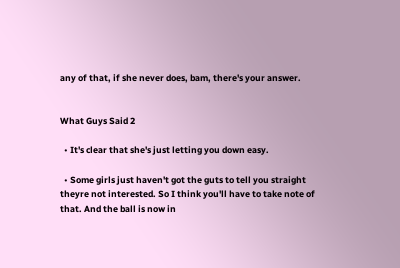any of that, if she never does, bam, there's your answer.


What Guys Said 2

  • It's clear that she's just letting you down easy.

  • Some girls just haven't got the guts to tell you straight theyre not interested. So I think you'll have to take note of that. And the ball is now in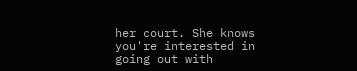her court. She knows you're interested in going out with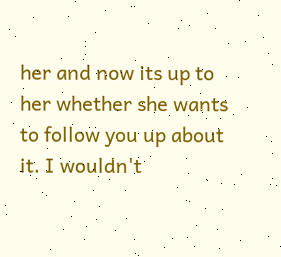her and now its up to her whether she wants to follow you up about it. I wouldn't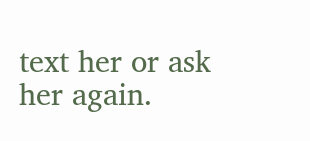text her or ask her again.